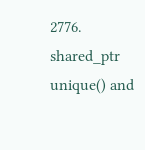2776. shared_ptr unique() and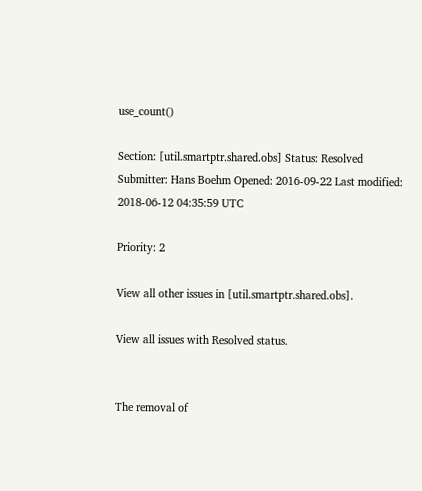use_count()

Section: [util.smartptr.shared.obs] Status: Resolved Submitter: Hans Boehm Opened: 2016-09-22 Last modified: 2018-06-12 04:35:59 UTC

Priority: 2

View all other issues in [util.smartptr.shared.obs].

View all issues with Resolved status.


The removal of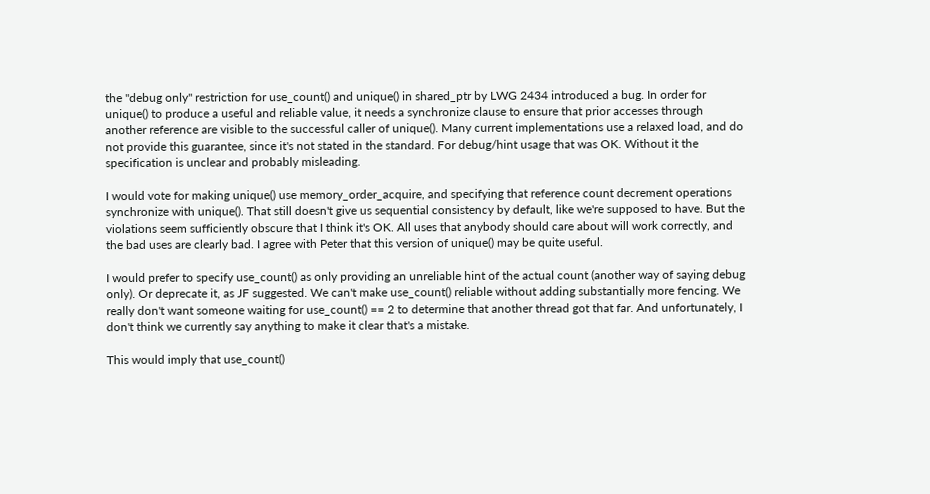the "debug only" restriction for use_count() and unique() in shared_ptr by LWG 2434 introduced a bug. In order for unique() to produce a useful and reliable value, it needs a synchronize clause to ensure that prior accesses through another reference are visible to the successful caller of unique(). Many current implementations use a relaxed load, and do not provide this guarantee, since it's not stated in the standard. For debug/hint usage that was OK. Without it the specification is unclear and probably misleading.

I would vote for making unique() use memory_order_acquire, and specifying that reference count decrement operations synchronize with unique(). That still doesn't give us sequential consistency by default, like we're supposed to have. But the violations seem sufficiently obscure that I think it's OK. All uses that anybody should care about will work correctly, and the bad uses are clearly bad. I agree with Peter that this version of unique() may be quite useful.

I would prefer to specify use_count() as only providing an unreliable hint of the actual count (another way of saying debug only). Or deprecate it, as JF suggested. We can't make use_count() reliable without adding substantially more fencing. We really don't want someone waiting for use_count() == 2 to determine that another thread got that far. And unfortunately, I don't think we currently say anything to make it clear that's a mistake.

This would imply that use_count()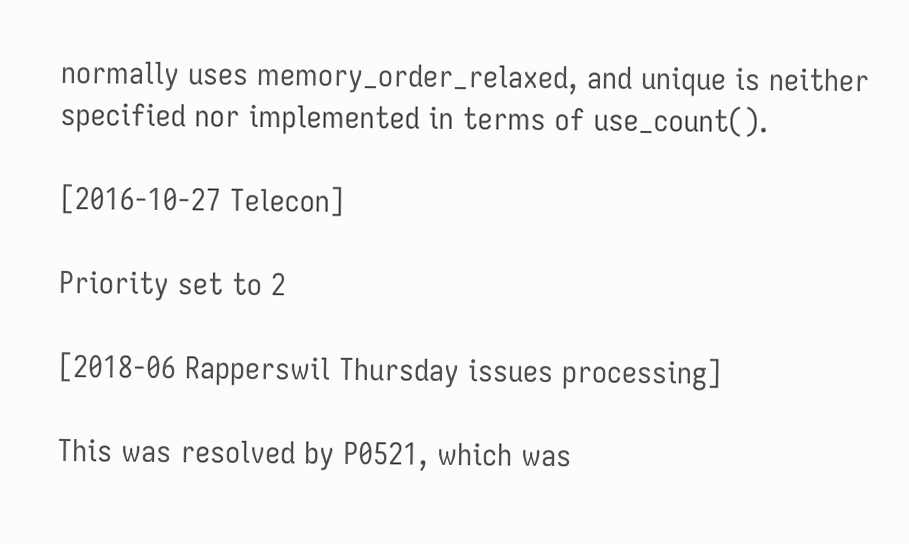normally uses memory_order_relaxed, and unique is neither specified nor implemented in terms of use_count().

[2016-10-27 Telecon]

Priority set to 2

[2018-06 Rapperswil Thursday issues processing]

This was resolved by P0521, which was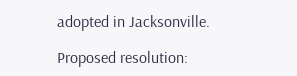adopted in Jacksonville.

Proposed resolution: